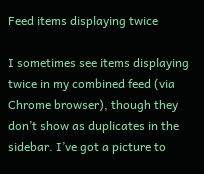Feed items displaying twice

I sometimes see items displaying twice in my combined feed (via Chrome browser), though they don’t show as duplicates in the sidebar. I’ve got a picture to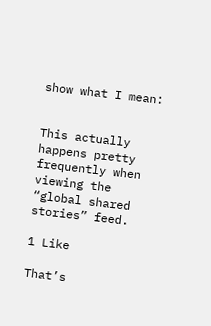show what I mean:


This actually happens pretty frequently when viewing the “global shared stories” feed.

1 Like

That’s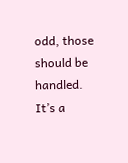odd, those should be handled. It’s a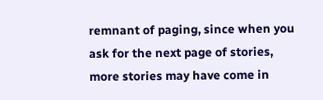remnant of paging, since when you ask for the next page of stories, more stories may have come in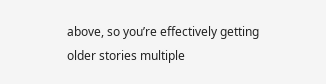above, so you’re effectively getting older stories multiple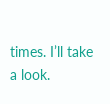times. I’ll take a look.